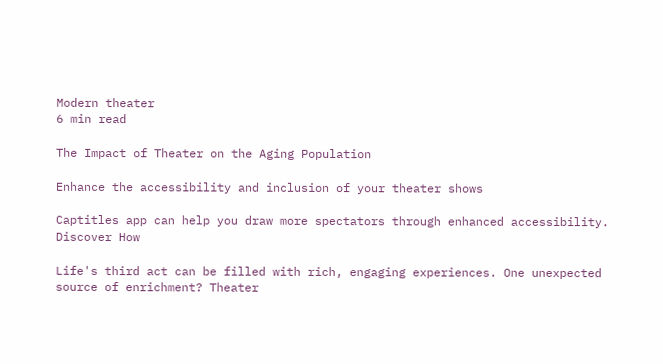Modern theater
6 min read

The Impact of Theater on the Aging Population

Enhance the accessibility and inclusion of your theater shows

Captitles app can help you draw more spectators through enhanced accessibility.
Discover How

Life's third act can be filled with rich, engaging experiences. One unexpected source of enrichment? Theater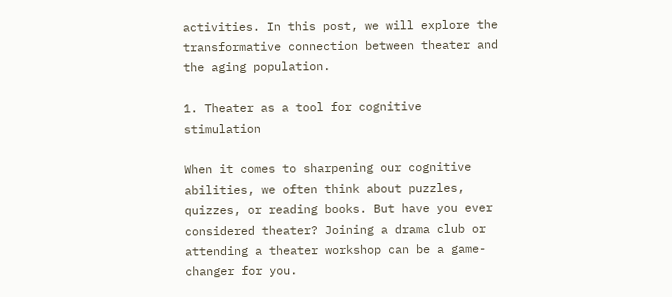activities. In this post, we will explore the transformative connection between theater and the aging population.

1. Theater as a tool for cognitive stimulation

When it comes to sharpening our cognitive abilities, we often think about puzzles, quizzes, or reading books. But have you ever considered theater? Joining a drama club or attending a theater workshop can be a game-changer for you.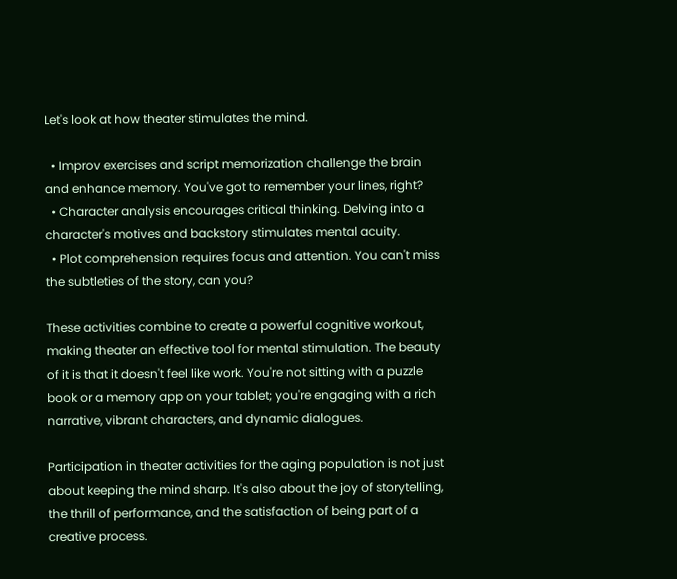Let's look at how theater stimulates the mind.

  • Improv exercises and script memorization challenge the brain and enhance memory. You've got to remember your lines, right?
  • Character analysis encourages critical thinking. Delving into a character's motives and backstory stimulates mental acuity.
  • Plot comprehension requires focus and attention. You can't miss the subtleties of the story, can you?

These activities combine to create a powerful cognitive workout, making theater an effective tool for mental stimulation. The beauty of it is that it doesn't feel like work. You're not sitting with a puzzle book or a memory app on your tablet; you're engaging with a rich narrative, vibrant characters, and dynamic dialogues.

Participation in theater activities for the aging population is not just about keeping the mind sharp. It's also about the joy of storytelling, the thrill of performance, and the satisfaction of being part of a creative process.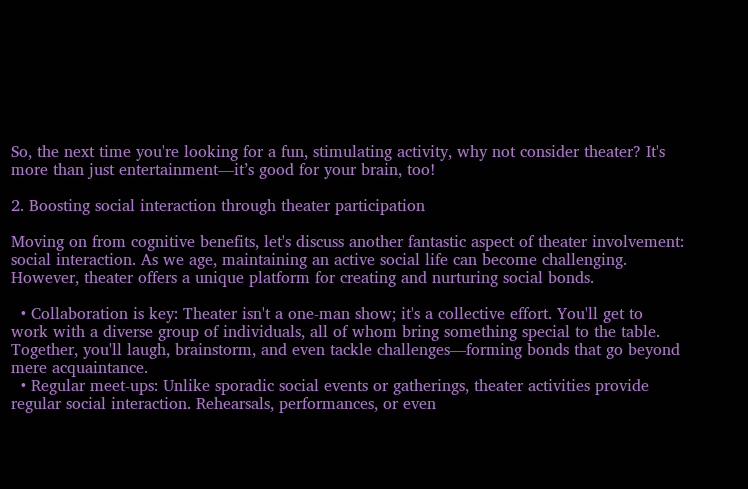So, the next time you're looking for a fun, stimulating activity, why not consider theater? It's more than just entertainment—it’s good for your brain, too!

2. Boosting social interaction through theater participation

Moving on from cognitive benefits, let's discuss another fantastic aspect of theater involvement: social interaction. As we age, maintaining an active social life can become challenging. However, theater offers a unique platform for creating and nurturing social bonds.

  • Collaboration is key: Theater isn't a one-man show; it's a collective effort. You'll get to work with a diverse group of individuals, all of whom bring something special to the table. Together, you'll laugh, brainstorm, and even tackle challenges—forming bonds that go beyond mere acquaintance.
  • Regular meet-ups: Unlike sporadic social events or gatherings, theater activities provide regular social interaction. Rehearsals, performances, or even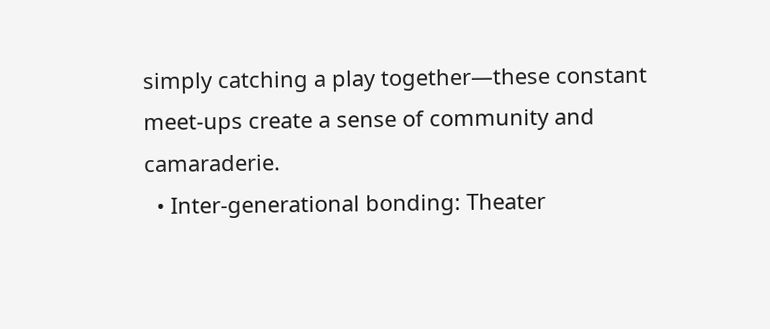simply catching a play together—these constant meet-ups create a sense of community and camaraderie.
  • Inter-generational bonding: Theater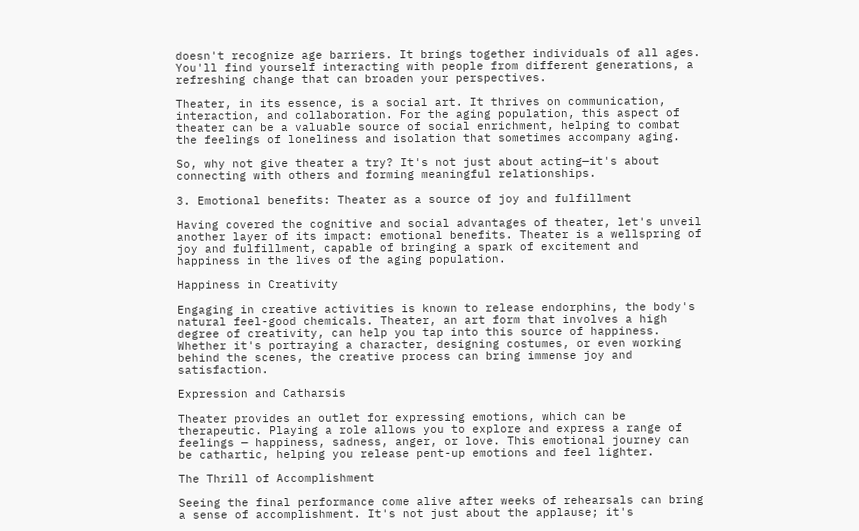doesn't recognize age barriers. It brings together individuals of all ages. You'll find yourself interacting with people from different generations, a refreshing change that can broaden your perspectives.

Theater, in its essence, is a social art. It thrives on communication, interaction, and collaboration. For the aging population, this aspect of theater can be a valuable source of social enrichment, helping to combat the feelings of loneliness and isolation that sometimes accompany aging.

So, why not give theater a try? It's not just about acting—it's about connecting with others and forming meaningful relationships.

3. Emotional benefits: Theater as a source of joy and fulfillment

Having covered the cognitive and social advantages of theater, let's unveil another layer of its impact: emotional benefits. Theater is a wellspring of joy and fulfillment, capable of bringing a spark of excitement and happiness in the lives of the aging population.

Happiness in Creativity

Engaging in creative activities is known to release endorphins, the body's natural feel-good chemicals. Theater, an art form that involves a high degree of creativity, can help you tap into this source of happiness. Whether it's portraying a character, designing costumes, or even working behind the scenes, the creative process can bring immense joy and satisfaction.

Expression and Catharsis

Theater provides an outlet for expressing emotions, which can be therapeutic. Playing a role allows you to explore and express a range of feelings — happiness, sadness, anger, or love. This emotional journey can be cathartic, helping you release pent-up emotions and feel lighter.

The Thrill of Accomplishment

Seeing the final performance come alive after weeks of rehearsals can bring a sense of accomplishment. It's not just about the applause; it's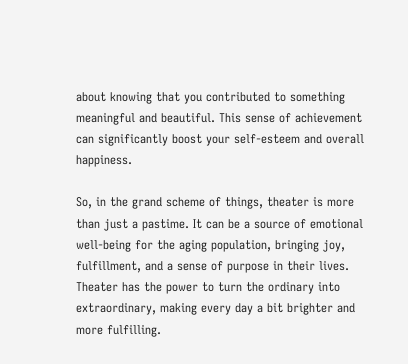about knowing that you contributed to something meaningful and beautiful. This sense of achievement can significantly boost your self-esteem and overall happiness.

So, in the grand scheme of things, theater is more than just a pastime. It can be a source of emotional well-being for the aging population, bringing joy, fulfillment, and a sense of purpose in their lives. Theater has the power to turn the ordinary into extraordinary, making every day a bit brighter and more fulfilling.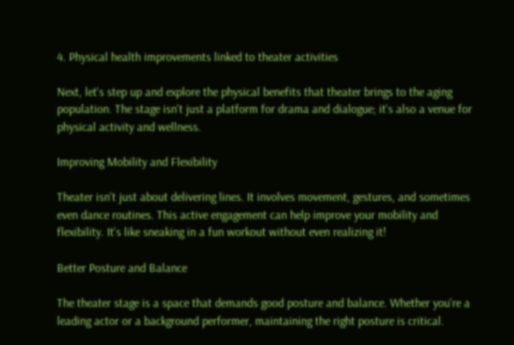4. Physical health improvements linked to theater activities

Next, let's step up and explore the physical benefits that theater brings to the aging population. The stage isn't just a platform for drama and dialogue; it's also a venue for physical activity and wellness.

Improving Mobility and Flexibility

Theater isn't just about delivering lines. It involves movement, gestures, and sometimes even dance routines. This active engagement can help improve your mobility and flexibility. It's like sneaking in a fun workout without even realizing it!

Better Posture and Balance

The theater stage is a space that demands good posture and balance. Whether you're a leading actor or a background performer, maintaining the right posture is critical.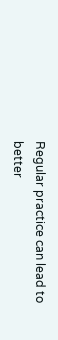Regular practice can lead to better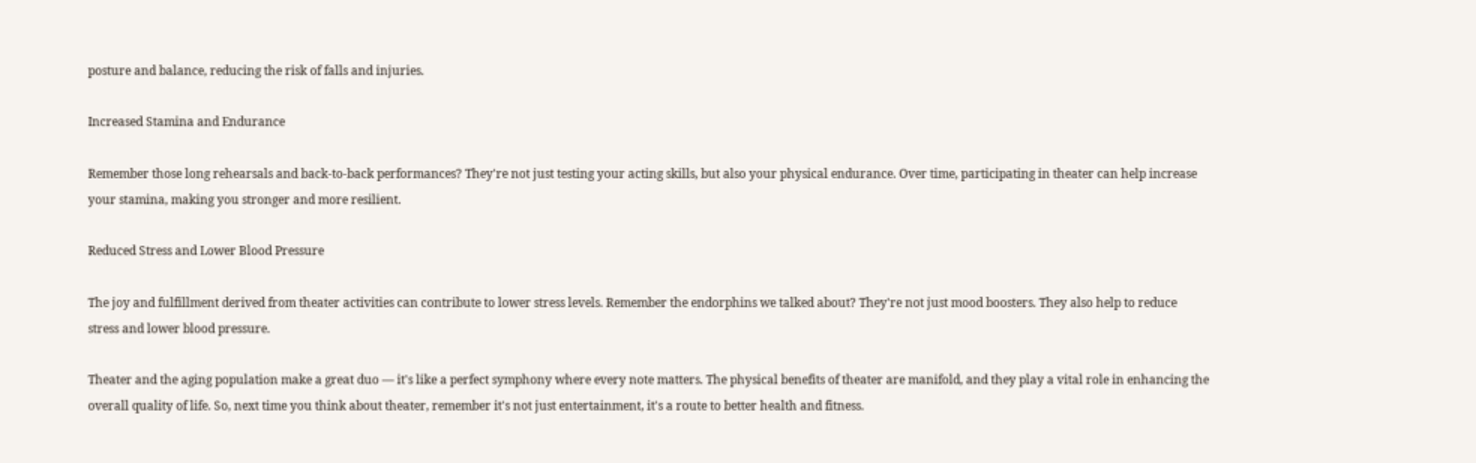posture and balance, reducing the risk of falls and injuries.

Increased Stamina and Endurance

Remember those long rehearsals and back-to-back performances? They're not just testing your acting skills, but also your physical endurance. Over time, participating in theater can help increase your stamina, making you stronger and more resilient.

Reduced Stress and Lower Blood Pressure

The joy and fulfillment derived from theater activities can contribute to lower stress levels. Remember the endorphins we talked about? They're not just mood boosters. They also help to reduce stress and lower blood pressure.

Theater and the aging population make a great duo — it's like a perfect symphony where every note matters. The physical benefits of theater are manifold, and they play a vital role in enhancing the overall quality of life. So, next time you think about theater, remember it's not just entertainment, it's a route to better health and fitness.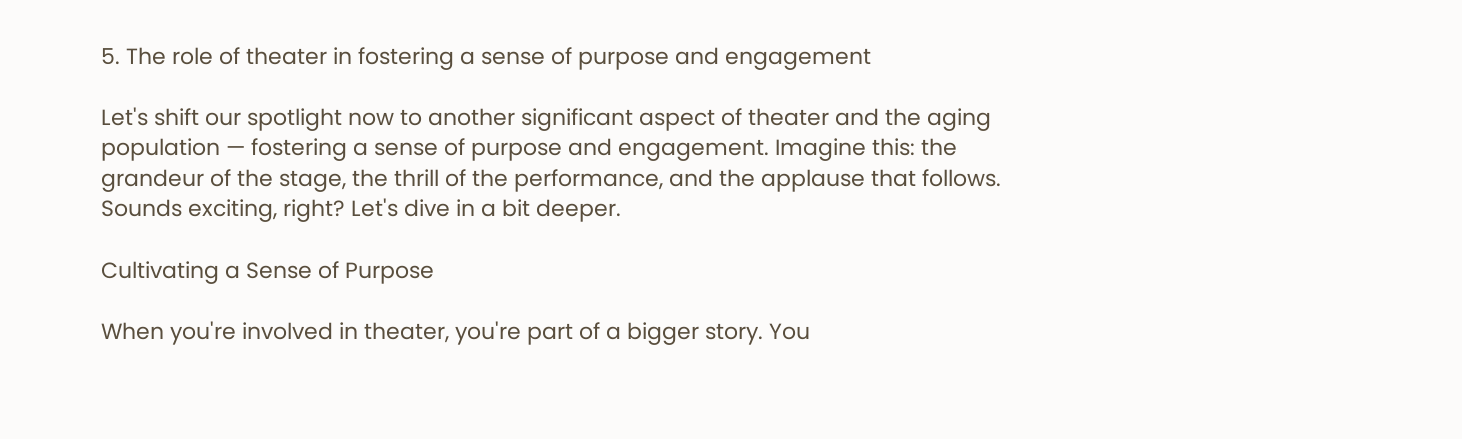5. The role of theater in fostering a sense of purpose and engagement

Let's shift our spotlight now to another significant aspect of theater and the aging population — fostering a sense of purpose and engagement. Imagine this: the grandeur of the stage, the thrill of the performance, and the applause that follows. Sounds exciting, right? Let's dive in a bit deeper.

Cultivating a Sense of Purpose

When you're involved in theater, you're part of a bigger story. You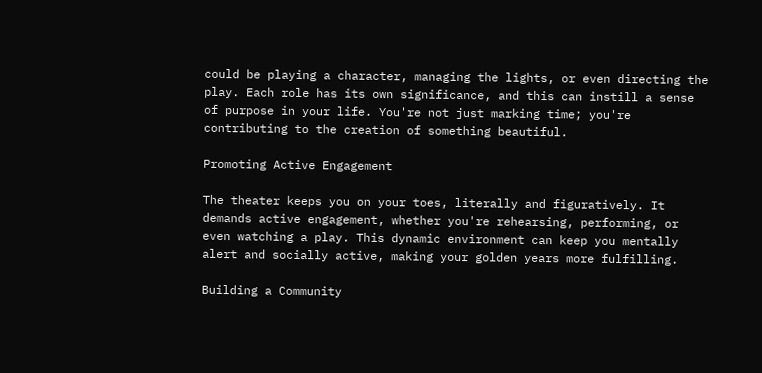could be playing a character, managing the lights, or even directing the play. Each role has its own significance, and this can instill a sense of purpose in your life. You're not just marking time; you're contributing to the creation of something beautiful.

Promoting Active Engagement

The theater keeps you on your toes, literally and figuratively. It demands active engagement, whether you're rehearsing, performing, or even watching a play. This dynamic environment can keep you mentally alert and socially active, making your golden years more fulfilling.

Building a Community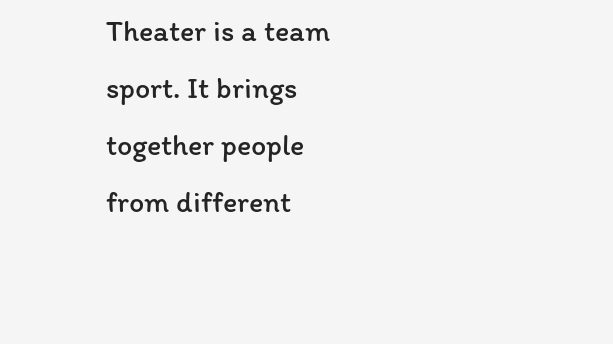Theater is a team sport. It brings together people from different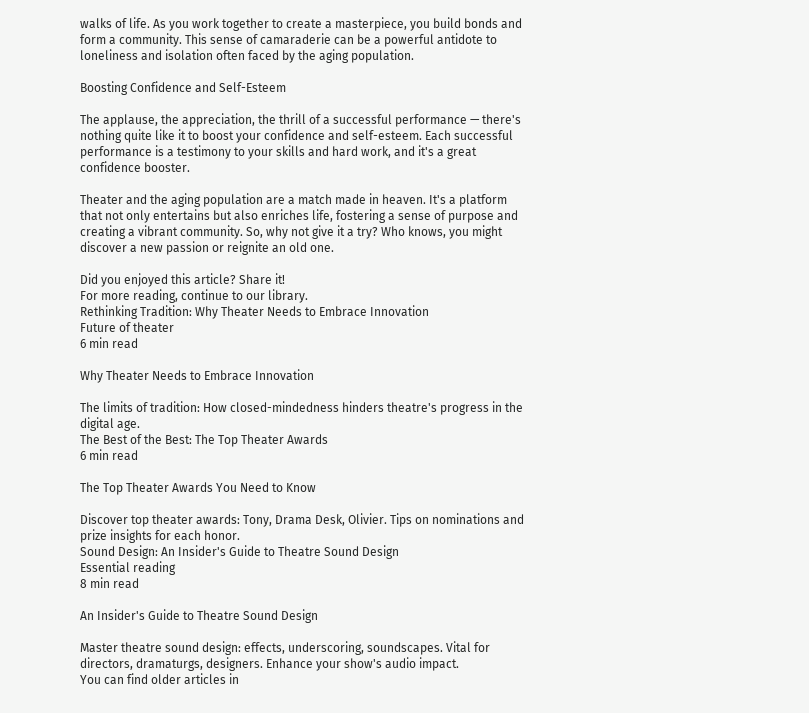walks of life. As you work together to create a masterpiece, you build bonds and form a community. This sense of camaraderie can be a powerful antidote to loneliness and isolation often faced by the aging population.

Boosting Confidence and Self-Esteem

The applause, the appreciation, the thrill of a successful performance — there's nothing quite like it to boost your confidence and self-esteem. Each successful performance is a testimony to your skills and hard work, and it's a great confidence booster.

Theater and the aging population are a match made in heaven. It's a platform that not only entertains but also enriches life, fostering a sense of purpose and creating a vibrant community. So, why not give it a try? Who knows, you might discover a new passion or reignite an old one.

Did you enjoyed this article? Share it!
For more reading, continue to our library.
Rethinking Tradition: Why Theater Needs to Embrace Innovation
Future of theater
6 min read

Why Theater Needs to Embrace Innovation

The limits of tradition: How closed-mindedness hinders theatre's progress in the digital age.
The Best of the Best: The Top Theater Awards
6 min read

The Top Theater Awards You Need to Know

Discover top theater awards: Tony, Drama Desk, Olivier. Tips on nominations and prize insights for each honor.
Sound Design: An Insider's Guide to Theatre Sound Design
Essential reading
8 min read

An Insider's Guide to Theatre Sound Design

Master theatre sound design: effects, underscoring, soundscapes. Vital for directors, dramaturgs, designers. Enhance your show's audio impact.
You can find older articles in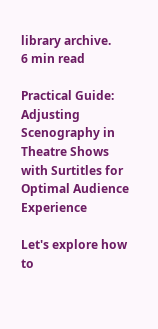library archive.
6 min read

Practical Guide: Adjusting Scenography in Theatre Shows with Surtitles for Optimal Audience Experience

Let's explore how to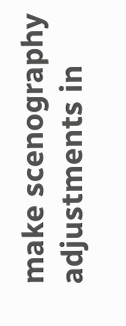make scenography adjustments in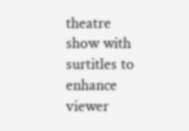theatre show with surtitles to enhance viewer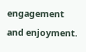engagement and enjoyment.